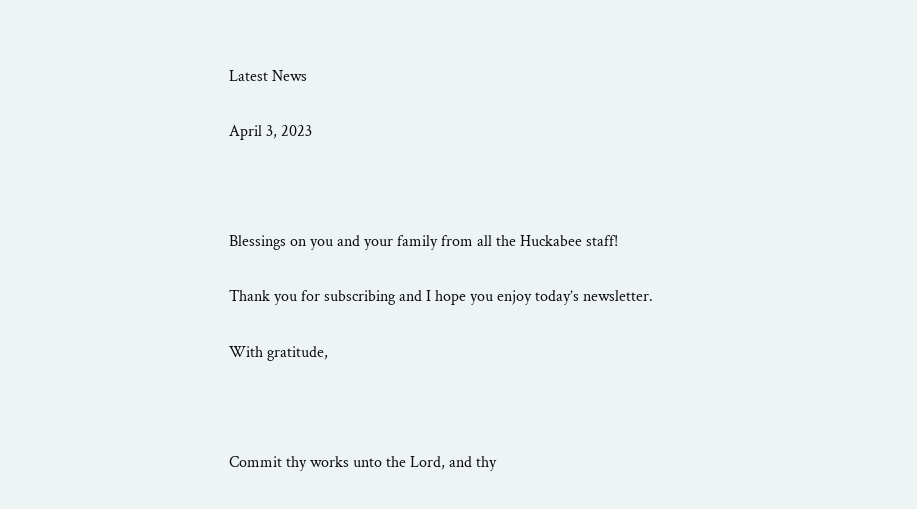Latest News

April 3, 2023



Blessings on you and your family from all the Huckabee staff!

Thank you for subscribing and I hope you enjoy today’s newsletter.

With gratitude,



Commit thy works unto the Lord, and thy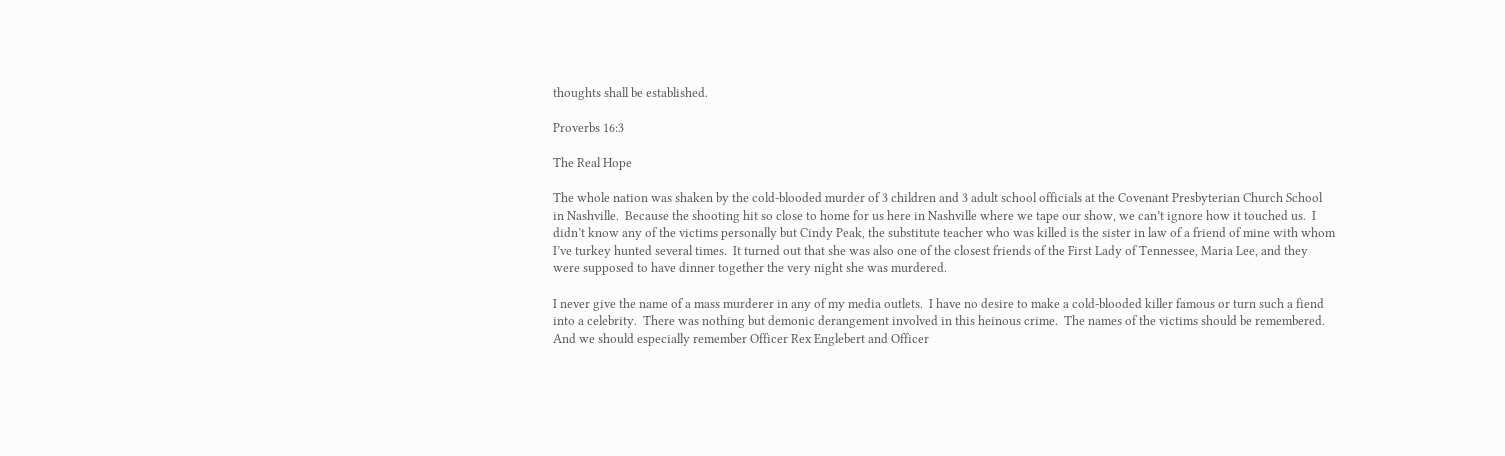thoughts shall be established.

Proverbs 16:3

The Real Hope

The whole nation was shaken by the cold-blooded murder of 3 children and 3 adult school officials at the Covenant Presbyterian Church School in Nashville.  Because the shooting hit so close to home for us here in Nashville where we tape our show, we can’t ignore how it touched us.  I didn’t know any of the victims personally but Cindy Peak, the substitute teacher who was killed is the sister in law of a friend of mine with whom I’ve turkey hunted several times.  It turned out that she was also one of the closest friends of the First Lady of Tennessee, Maria Lee, and they were supposed to have dinner together the very night she was murdered.

I never give the name of a mass murderer in any of my media outlets.  I have no desire to make a cold-blooded killer famous or turn such a fiend into a celebrity.  There was nothing but demonic derangement involved in this heinous crime.  The names of the victims should be remembered.  And we should especially remember Officer Rex Englebert and Officer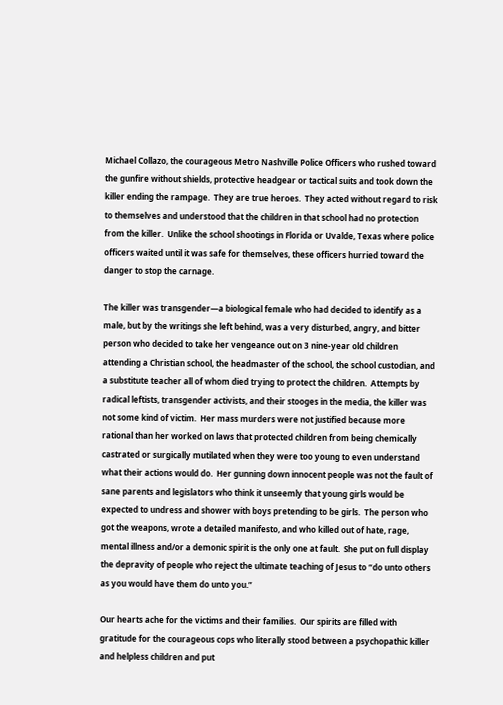Michael Collazo, the courageous Metro Nashville Police Officers who rushed toward the gunfire without shields, protective headgear or tactical suits and took down the killer ending the rampage.  They are true heroes.  They acted without regard to risk to themselves and understood that the children in that school had no protection from the killer.  Unlike the school shootings in Florida or Uvalde, Texas where police officers waited until it was safe for themselves, these officers hurried toward the danger to stop the carnage.

The killer was transgender—a biological female who had decided to identify as a male, but by the writings she left behind, was a very disturbed, angry, and bitter person who decided to take her vengeance out on 3 nine-year old children attending a Christian school, the headmaster of the school, the school custodian, and a substitute teacher all of whom died trying to protect the children.  Attempts by radical leftists, transgender activists, and their stooges in the media, the killer was not some kind of victim.  Her mass murders were not justified because more rational than her worked on laws that protected children from being chemically castrated or surgically mutilated when they were too young to even understand what their actions would do.  Her gunning down innocent people was not the fault of sane parents and legislators who think it unseemly that young girls would be expected to undress and shower with boys pretending to be girls.  The person who got the weapons, wrote a detailed manifesto, and who killed out of hate, rage, mental illness and/or a demonic spirit is the only one at fault.  She put on full display the depravity of people who reject the ultimate teaching of Jesus to “do unto others as you would have them do unto you.”

Our hearts ache for the victims and their families.  Our spirits are filled with gratitude for the courageous cops who literally stood between a psychopathic killer and helpless children and put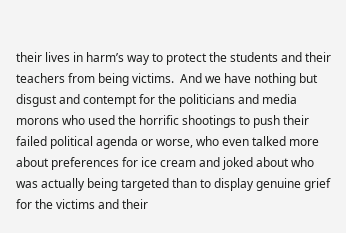their lives in harm’s way to protect the students and their teachers from being victims.  And we have nothing but disgust and contempt for the politicians and media morons who used the horrific shootings to push their failed political agenda or worse, who even talked more about preferences for ice cream and joked about who was actually being targeted than to display genuine grief for the victims and their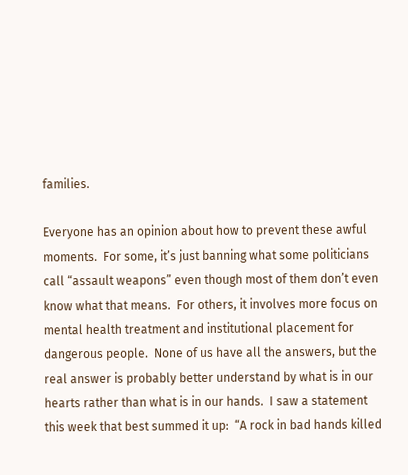families.

Everyone has an opinion about how to prevent these awful moments.  For some, it’s just banning what some politicians call “assault weapons” even though most of them don’t even know what that means.  For others, it involves more focus on mental health treatment and institutional placement for dangerous people.  None of us have all the answers, but the real answer is probably better understand by what is in our hearts rather than what is in our hands.  I saw a statement this week that best summed it up:  “A rock in bad hands killed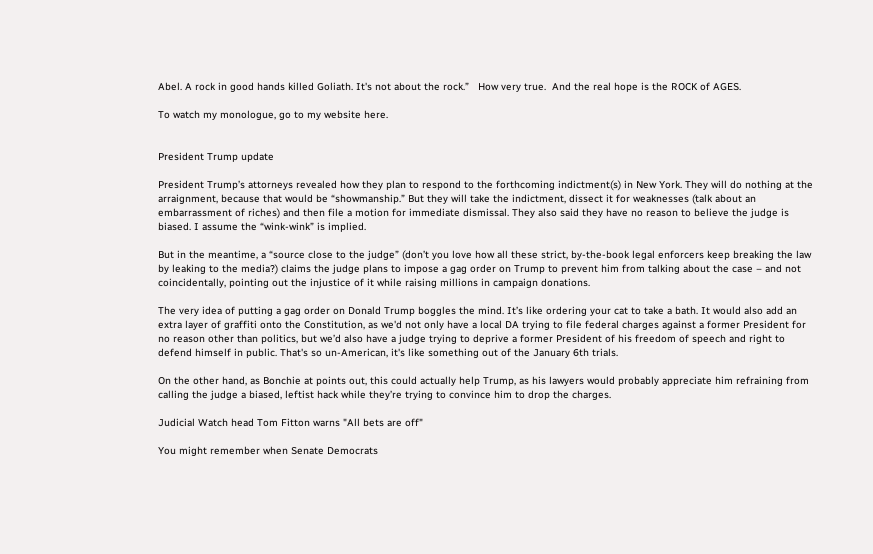Abel. A rock in good hands killed Goliath. It's not about the rock.”   How very true.  And the real hope is the ROCK of AGES.

To watch my monologue, go to my website here.


President Trump update

President Trump’s attorneys revealed how they plan to respond to the forthcoming indictment(s) in New York. They will do nothing at the arraignment, because that would be “showmanship.” But they will take the indictment, dissect it for weaknesses (talk about an embarrassment of riches) and then file a motion for immediate dismissal. They also said they have no reason to believe the judge is biased. I assume the “wink-wink” is implied.

But in the meantime, a “source close to the judge” (don’t you love how all these strict, by-the-book legal enforcers keep breaking the law by leaking to the media?) claims the judge plans to impose a gag order on Trump to prevent him from talking about the case – and not coincidentally, pointing out the injustice of it while raising millions in campaign donations.

The very idea of putting a gag order on Donald Trump boggles the mind. It’s like ordering your cat to take a bath. It would also add an extra layer of graffiti onto the Constitution, as we'd not only have a local DA trying to file federal charges against a former President for no reason other than politics, but we’d also have a judge trying to deprive a former President of his freedom of speech and right to defend himself in public. That's so un-American, it's like something out of the January 6th trials.

On the other hand, as Bonchie at points out, this could actually help Trump, as his lawyers would probably appreciate him refraining from calling the judge a biased, leftist hack while they’re trying to convince him to drop the charges.

Judicial Watch head Tom Fitton warns "All bets are off"

You might remember when Senate Democrats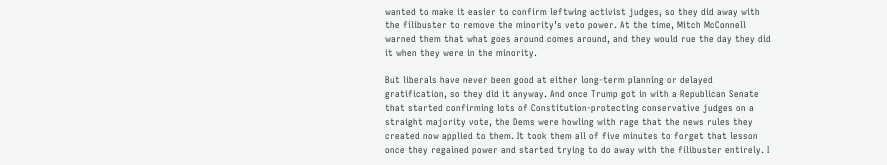wanted to make it easier to confirm leftwing activist judges, so they did away with the filibuster to remove the minority’s veto power. At the time, Mitch McConnell warned them that what goes around comes around, and they would rue the day they did it when they were in the minority.

But liberals have never been good at either long-term planning or delayed gratification, so they did it anyway. And once Trump got in with a Republican Senate that started confirming lots of Constitution-protecting conservative judges on a straight majority vote, the Dems were howling with rage that the news rules they created now applied to them. It took them all of five minutes to forget that lesson once they regained power and started trying to do away with the filibuster entirely. I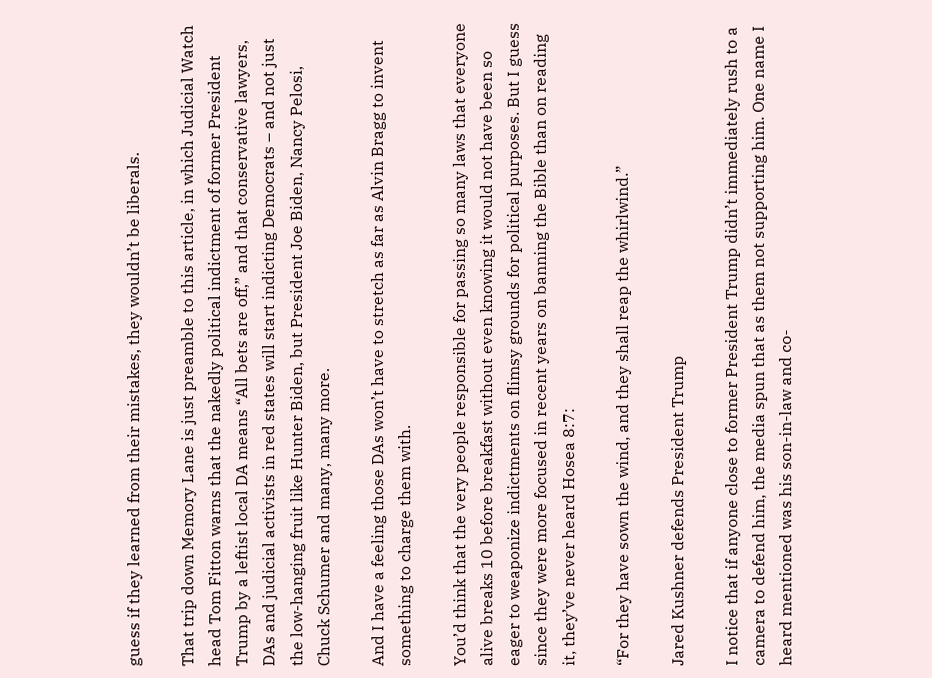guess if they learned from their mistakes, they wouldn’t be liberals.

That trip down Memory Lane is just preamble to this article, in which Judicial Watch head Tom Fitton warns that the nakedly political indictment of former President Trump by a leftist local DA means “All bets are off,” and that conservative lawyers, DAs and judicial activists in red states will start indicting Democrats – and not just the low-hanging fruit like Hunter Biden, but President Joe Biden, Nancy Pelosi, Chuck Schumer and many, many more.

And I have a feeling those DAs won’t have to stretch as far as Alvin Bragg to invent something to charge them with.

You’d think that the very people responsible for passing so many laws that everyone alive breaks 10 before breakfast without even knowing it would not have been so eager to weaponize indictments on flimsy grounds for political purposes. But I guess since they were more focused in recent years on banning the Bible than on reading it, they’ve never heard Hosea 8:7:

“For they have sown the wind, and they shall reap the whirlwind.”

Jared Kushner defends President Trump

I notice that if anyone close to former President Trump didn’t immediately rush to a camera to defend him, the media spun that as them not supporting him. One name I heard mentioned was his son-in-law and co-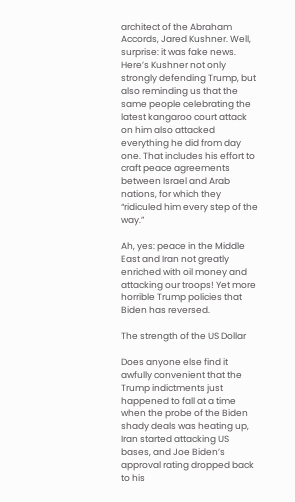architect of the Abraham Accords, Jared Kushner. Well, surprise: it was fake news. Here’s Kushner not only strongly defending Trump, but also reminding us that the same people celebrating the latest kangaroo court attack on him also attacked everything he did from day one. That includes his effort to craft peace agreements between Israel and Arab nations, for which they “ridiculed him every step of the way.”

Ah, yes: peace in the Middle East and Iran not greatly enriched with oil money and attacking our troops! Yet more horrible Trump policies that Biden has reversed.

The strength of the US Dollar

Does anyone else find it awfully convenient that the Trump indictments just happened to fall at a time when the probe of the Biden shady deals was heating up, Iran started attacking US bases, and Joe Biden’s approval rating dropped back to his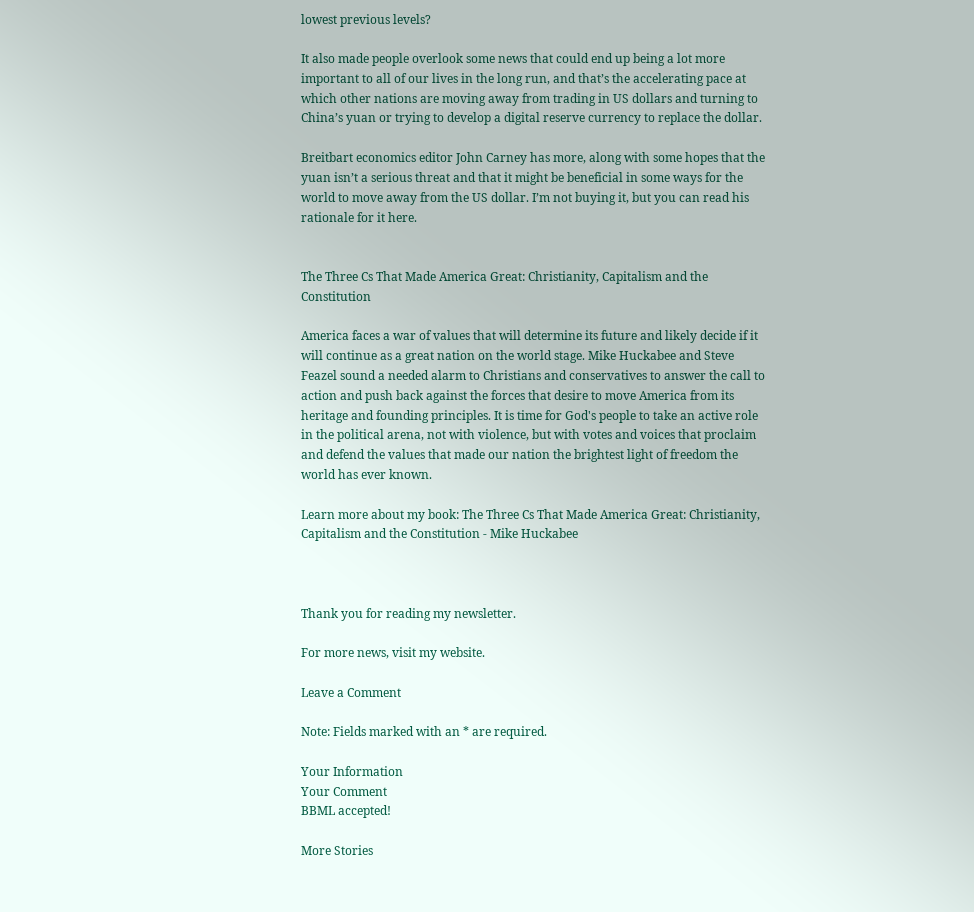lowest previous levels?

It also made people overlook some news that could end up being a lot more important to all of our lives in the long run, and that’s the accelerating pace at which other nations are moving away from trading in US dollars and turning to China’s yuan or trying to develop a digital reserve currency to replace the dollar.

Breitbart economics editor John Carney has more, along with some hopes that the yuan isn’t a serious threat and that it might be beneficial in some ways for the world to move away from the US dollar. I’m not buying it, but you can read his rationale for it here.


The Three Cs That Made America Great: Christianity, Capitalism and the Constitution

America faces a war of values that will determine its future and likely decide if it will continue as a great nation on the world stage. Mike Huckabee and Steve Feazel sound a needed alarm to Christians and conservatives to answer the call to action and push back against the forces that desire to move America from its heritage and founding principles. It is time for God's people to take an active role in the political arena, not with violence, but with votes and voices that proclaim and defend the values that made our nation the brightest light of freedom the world has ever known.

Learn more about my book: The Three Cs That Made America Great: Christianity, Capitalism and the Constitution - Mike Huckabee



Thank you for reading my newsletter.

For more news, visit my website.

Leave a Comment

Note: Fields marked with an * are required.

Your Information
Your Comment
BBML accepted!

More Stories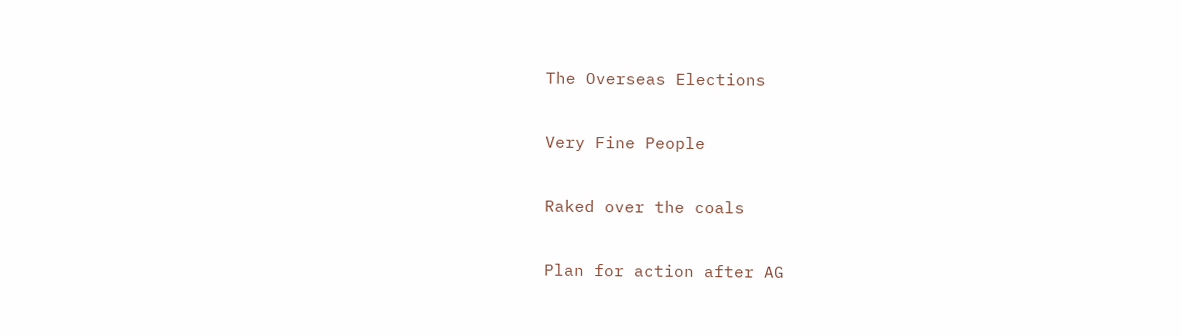The Overseas Elections

Very Fine People

Raked over the coals

Plan for action after AG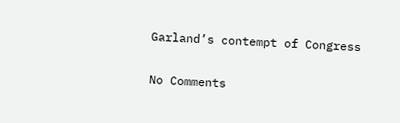Garland’s contempt of Congress

No Comments